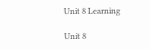Unit 8 Learning

Unit 8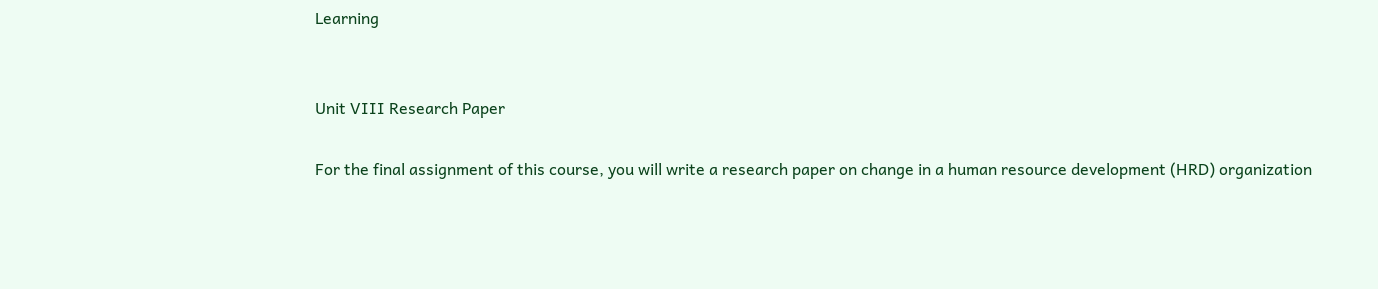Learning


Unit VIII Research Paper

For the final assignment of this course, you will write a research paper on change in a human resource development (HRD) organization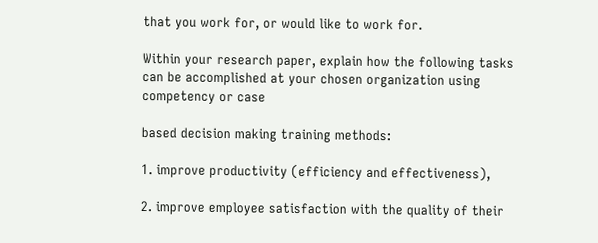that you work for, or would like to work for.

Within your research paper, explain how the following tasks can be accomplished at your chosen organization using competency or case

based decision making training methods:

1. improve productivity (efficiency and effectiveness),

2. improve employee satisfaction with the quality of their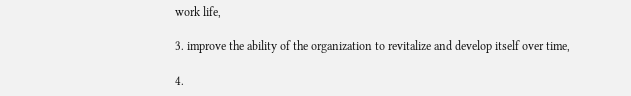work life,

3. improve the ability of the organization to revitalize and develop itself over time,

4.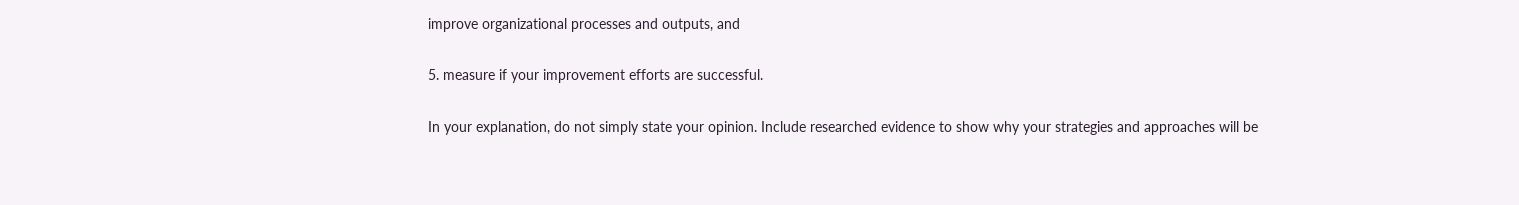improve organizational processes and outputs, and

5. measure if your improvement efforts are successful.

In your explanation, do not simply state your opinion. Include researched evidence to show why your strategies and approaches will be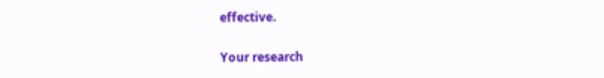effective.

Your research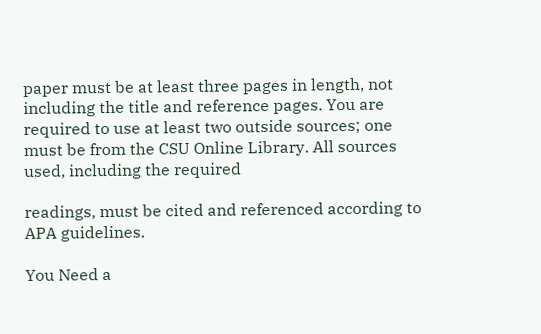paper must be at least three pages in length, not including the title and reference pages. You are required to use at least two outside sources; one must be from the CSU Online Library. All sources used, including the required

readings, must be cited and referenced according to APA guidelines.

You Need a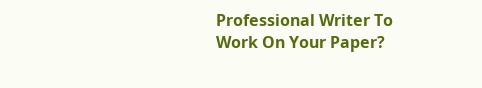Professional Writer To Work On Your Paper?